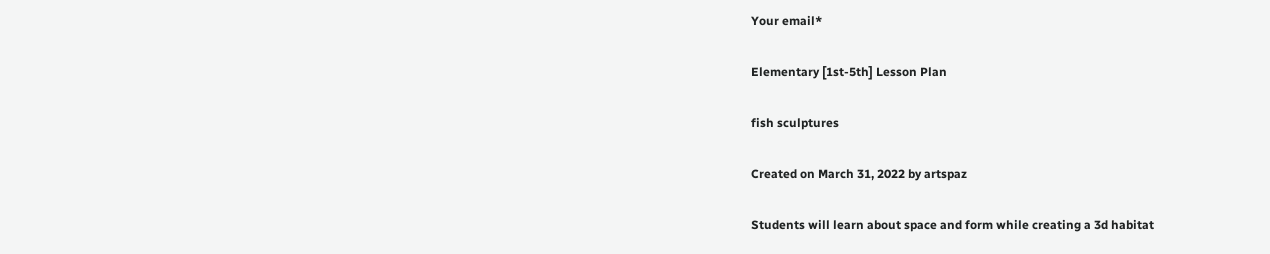Your email*

Elementary [1st-5th] Lesson Plan

fish sculptures

Created on March 31, 2022 by artspaz

Students will learn about space and form while creating a 3d habitat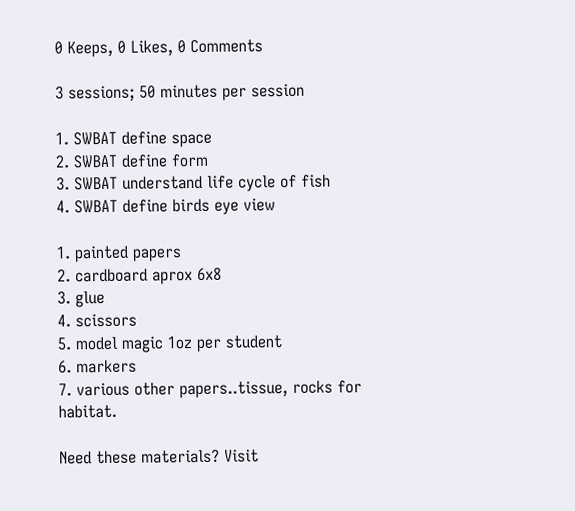0 Keeps, 0 Likes, 0 Comments

3 sessions; 50 minutes per session

1. SWBAT define space
2. SWBAT define form
3. SWBAT understand life cycle of fish
4. SWBAT define birds eye view

1. painted papers
2. cardboard aprox 6x8
3. glue
4. scissors
5. model magic 1oz per student
6. markers
7. various other papers..tissue, rocks for habitat.

Need these materials? Visit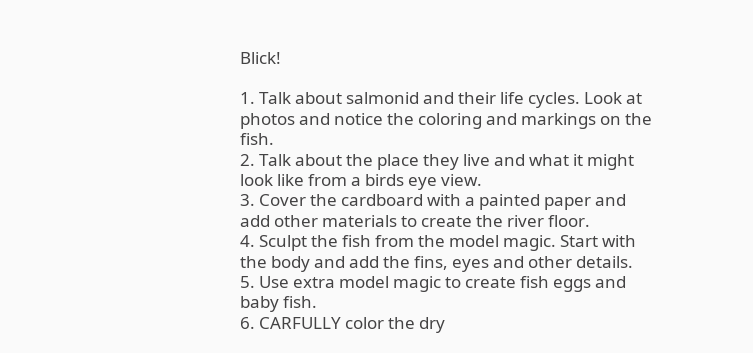Blick!

1. Talk about salmonid and their life cycles. Look at photos and notice the coloring and markings on the fish.
2. Talk about the place they live and what it might look like from a birds eye view.
3. Cover the cardboard with a painted paper and add other materials to create the river floor.
4. Sculpt the fish from the model magic. Start with the body and add the fins, eyes and other details.
5. Use extra model magic to create fish eggs and baby fish.
6. CARFULLY color the dry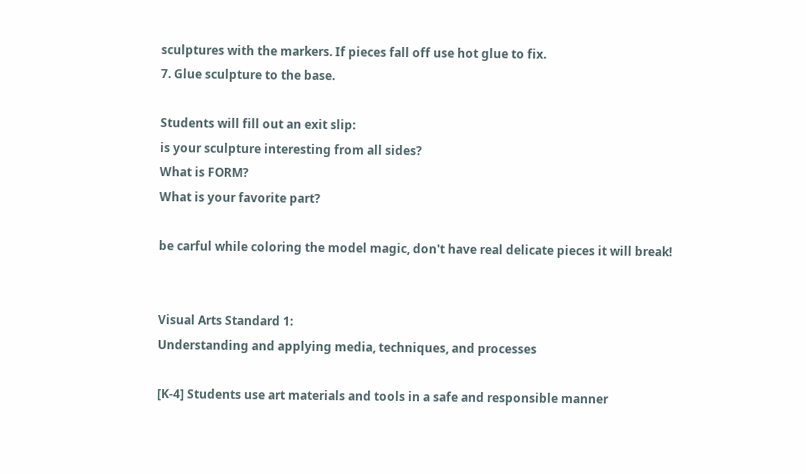sculptures with the markers. If pieces fall off use hot glue to fix.
7. Glue sculpture to the base.

Students will fill out an exit slip:
is your sculpture interesting from all sides?
What is FORM?
What is your favorite part?

be carful while coloring the model magic, don't have real delicate pieces it will break!


Visual Arts Standard 1:
Understanding and applying media, techniques, and processes

[K-4] Students use art materials and tools in a safe and responsible manner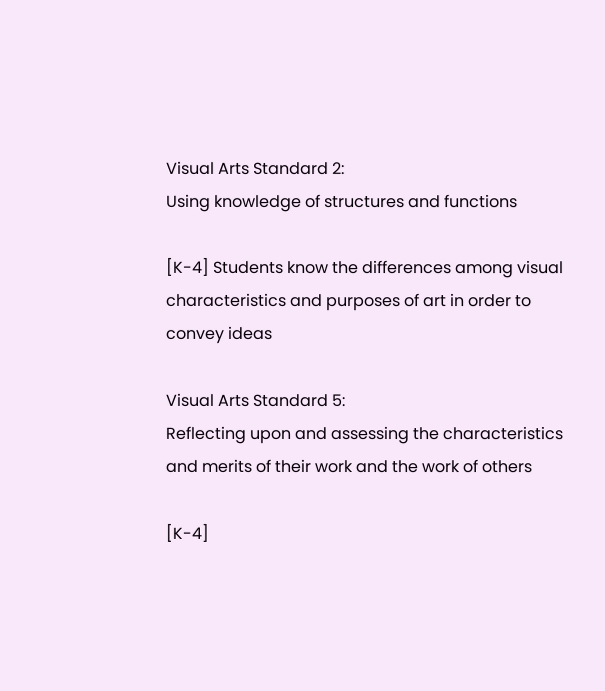Visual Arts Standard 2:
Using knowledge of structures and functions

[K-4] Students know the differences among visual characteristics and purposes of art in order to convey ideas

Visual Arts Standard 5:
Reflecting upon and assessing the characteristics and merits of their work and the work of others

[K-4]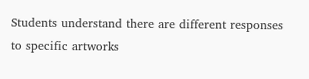Students understand there are different responses to specific artworks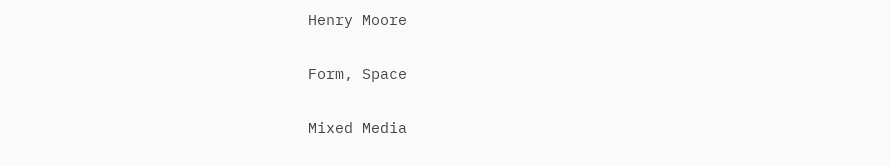Henry Moore

Form, Space

Mixed Media